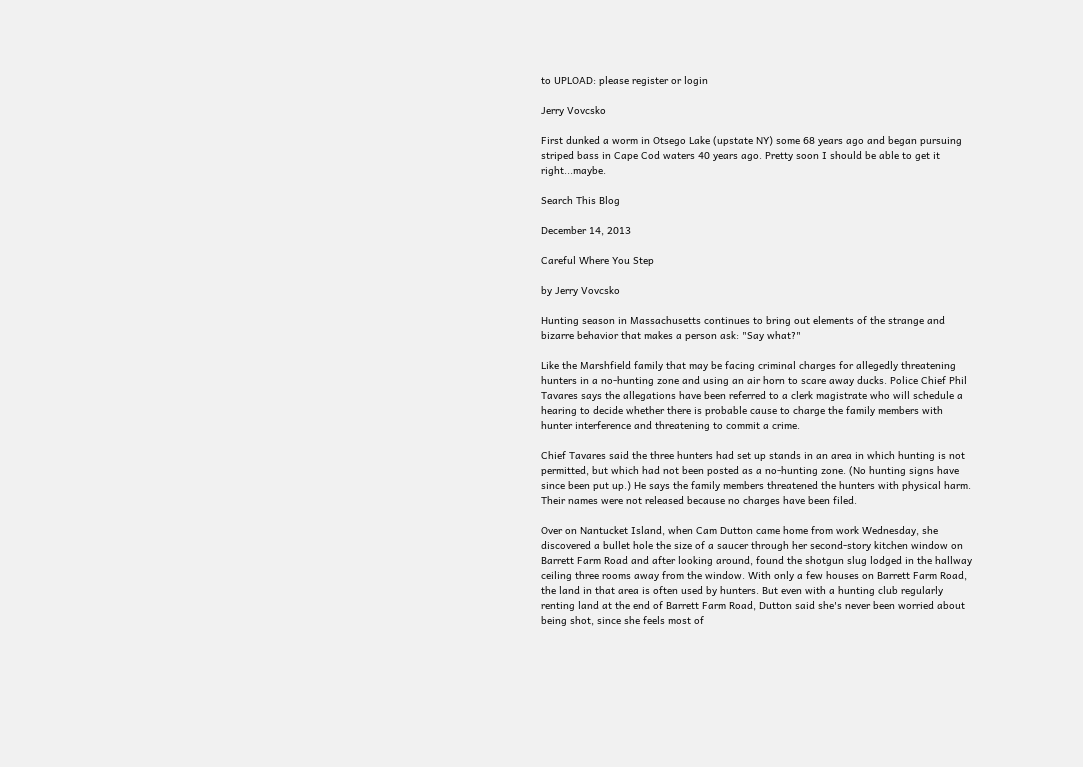to UPLOAD: please register or login

Jerry Vovcsko

First dunked a worm in Otsego Lake (upstate NY) some 68 years ago and began pursuing striped bass in Cape Cod waters 40 years ago. Pretty soon I should be able to get it right...maybe.

Search This Blog

December 14, 2013

Careful Where You Step

by Jerry Vovcsko

Hunting season in Massachusetts continues to bring out elements of the strange and bizarre behavior that makes a person ask: "Say what?"

Like the Marshfield family that may be facing criminal charges for allegedly threatening hunters in a no-hunting zone and using an air horn to scare away ducks. Police Chief Phil Tavares says the allegations have been referred to a clerk magistrate who will schedule a hearing to decide whether there is probable cause to charge the family members with hunter interference and threatening to commit a crime.

Chief Tavares said the three hunters had set up stands in an area in which hunting is not permitted, but which had not been posted as a no-hunting zone. (No hunting signs have since been put up.) He says the family members threatened the hunters with physical harm. Their names were not released because no charges have been filed.

Over on Nantucket Island, when Cam Dutton came home from work Wednesday, she discovered a bullet hole the size of a saucer through her second-story kitchen window on Barrett Farm Road and after looking around, found the shotgun slug lodged in the hallway ceiling three rooms away from the window. With only a few houses on Barrett Farm Road, the land in that area is often used by hunters. But even with a hunting club regularly renting land at the end of Barrett Farm Road, Dutton said she's never been worried about being shot, since she feels most of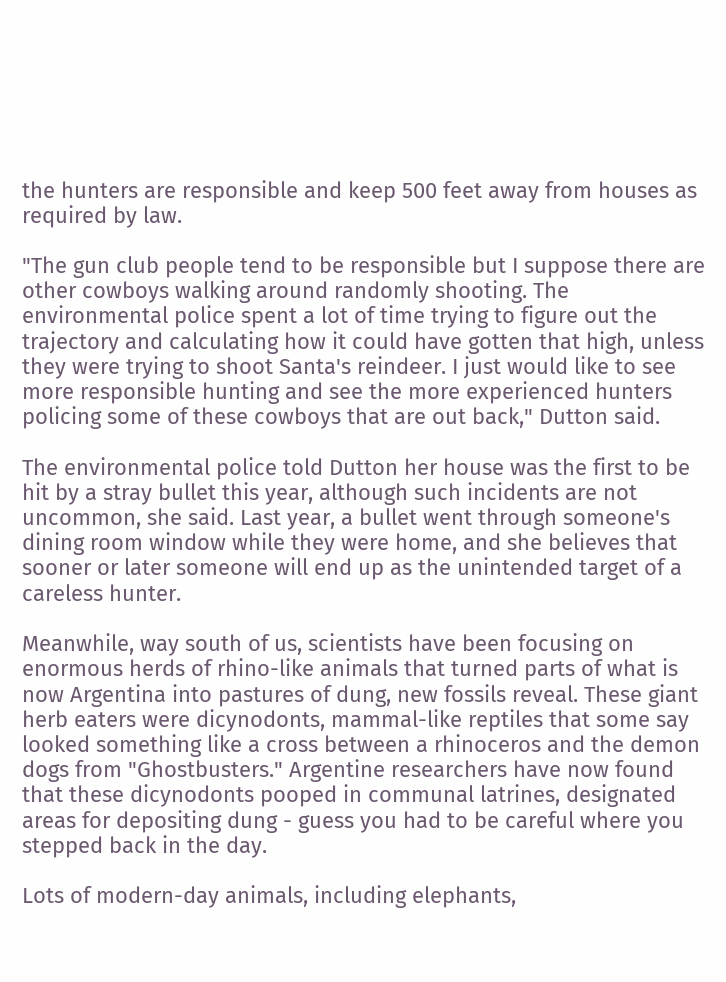the hunters are responsible and keep 500 feet away from houses as required by law.

"The gun club people tend to be responsible but I suppose there are other cowboys walking around randomly shooting. The environmental police spent a lot of time trying to figure out the trajectory and calculating how it could have gotten that high, unless they were trying to shoot Santa's reindeer. I just would like to see more responsible hunting and see the more experienced hunters policing some of these cowboys that are out back," Dutton said.

The environmental police told Dutton her house was the first to be hit by a stray bullet this year, although such incidents are not uncommon, she said. Last year, a bullet went through someone's dining room window while they were home, and she believes that sooner or later someone will end up as the unintended target of a careless hunter.

Meanwhile, way south of us, scientists have been focusing on enormous herds of rhino-like animals that turned parts of what is now Argentina into pastures of dung, new fossils reveal. These giant herb eaters were dicynodonts, mammal-like reptiles that some say looked something like a cross between a rhinoceros and the demon dogs from "Ghostbusters." Argentine researchers have now found that these dicynodonts pooped in communal latrines, designated areas for depositing dung - guess you had to be careful where you stepped back in the day.

Lots of modern-day animals, including elephants,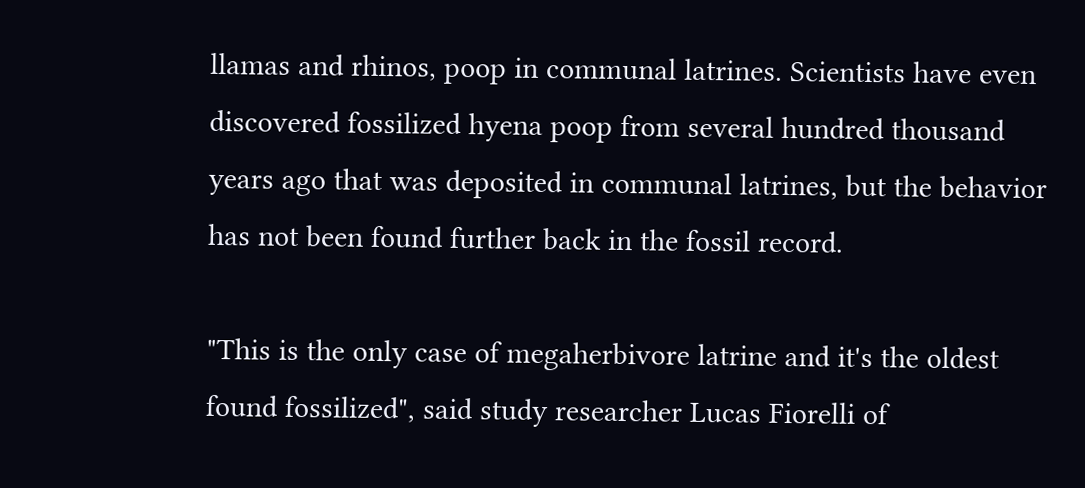llamas and rhinos, poop in communal latrines. Scientists have even discovered fossilized hyena poop from several hundred thousand years ago that was deposited in communal latrines, but the behavior has not been found further back in the fossil record.

"This is the only case of megaherbivore latrine and it's the oldest found fossilized", said study researcher Lucas Fiorelli of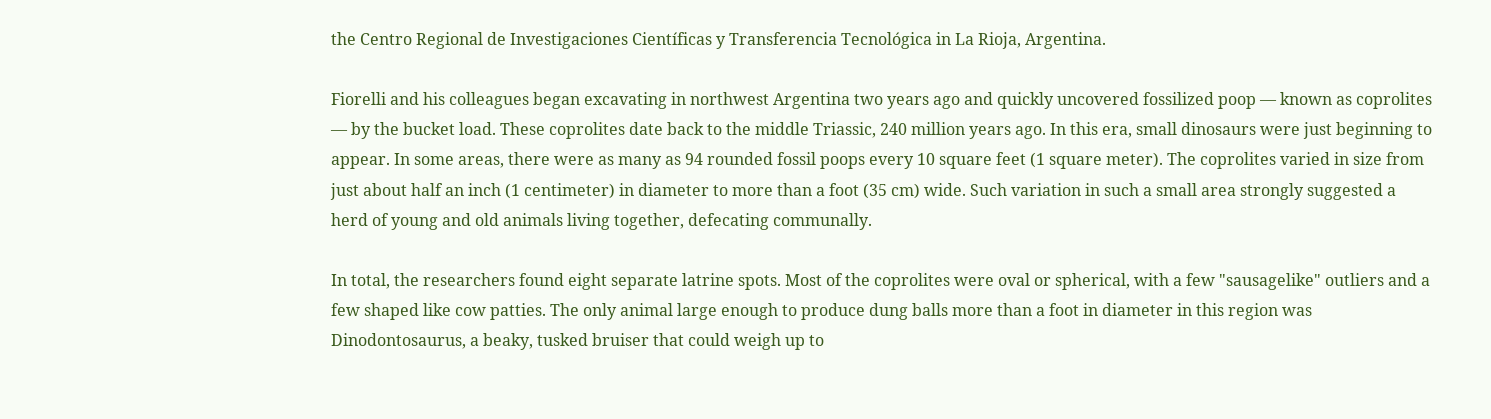the Centro Regional de Investigaciones Científicas y Transferencia Tecnológica in La Rioja, Argentina.

Fiorelli and his colleagues began excavating in northwest Argentina two years ago and quickly uncovered fossilized poop — known as coprolites — by the bucket load. These coprolites date back to the middle Triassic, 240 million years ago. In this era, small dinosaurs were just beginning to appear. In some areas, there were as many as 94 rounded fossil poops every 10 square feet (1 square meter). The coprolites varied in size from just about half an inch (1 centimeter) in diameter to more than a foot (35 cm) wide. Such variation in such a small area strongly suggested a herd of young and old animals living together, defecating communally.

In total, the researchers found eight separate latrine spots. Most of the coprolites were oval or spherical, with a few "sausagelike" outliers and a few shaped like cow patties. The only animal large enough to produce dung balls more than a foot in diameter in this region was Dinodontosaurus, a beaky, tusked bruiser that could weigh up to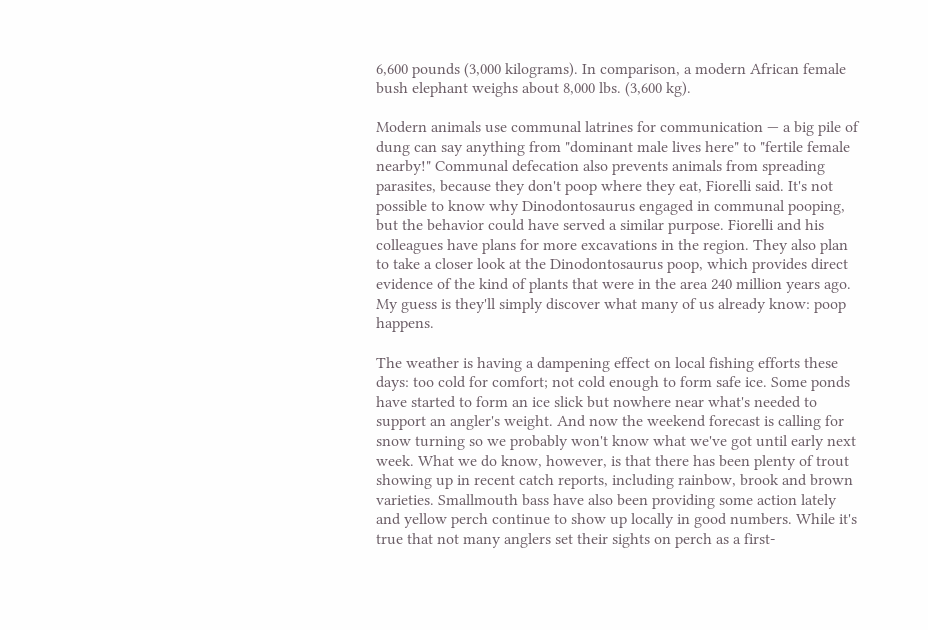6,600 pounds (3,000 kilograms). In comparison, a modern African female bush elephant weighs about 8,000 lbs. (3,600 kg).

Modern animals use communal latrines for communication — a big pile of dung can say anything from "dominant male lives here" to "fertile female nearby!" Communal defecation also prevents animals from spreading parasites, because they don't poop where they eat, Fiorelli said. It's not possible to know why Dinodontosaurus engaged in communal pooping, but the behavior could have served a similar purpose. Fiorelli and his colleagues have plans for more excavations in the region. They also plan to take a closer look at the Dinodontosaurus poop, which provides direct evidence of the kind of plants that were in the area 240 million years ago. My guess is they'll simply discover what many of us already know: poop happens.

The weather is having a dampening effect on local fishing efforts these days: too cold for comfort; not cold enough to form safe ice. Some ponds have started to form an ice slick but nowhere near what's needed to support an angler's weight. And now the weekend forecast is calling for snow turning so we probably won't know what we've got until early next week. What we do know, however, is that there has been plenty of trout showing up in recent catch reports, including rainbow, brook and brown varieties. Smallmouth bass have also been providing some action lately and yellow perch continue to show up locally in good numbers. While it's true that not many anglers set their sights on perch as a first-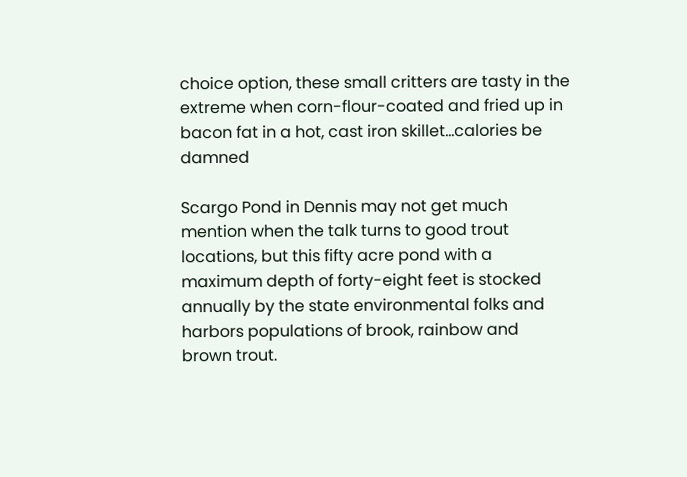choice option, these small critters are tasty in the extreme when corn-flour-coated and fried up in bacon fat in a hot, cast iron skillet…calories be damned

Scargo Pond in Dennis may not get much mention when the talk turns to good trout locations, but this fifty acre pond with a maximum depth of forty-eight feet is stocked annually by the state environmental folks and harbors populations of brook, rainbow and brown trout.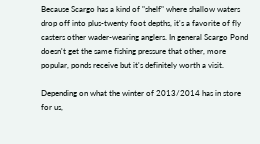Because Scargo has a kind of "shelf" where shallow waters drop off into plus-twenty foot depths, it's a favorite of fly casters other wader-wearing anglers. In general Scargo Pond doesn't get the same fishing pressure that other, more popular, ponds receive but it's definitely worth a visit.

Depending on what the winter of 2013/2014 has in store for us,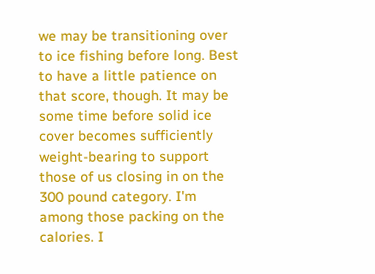we may be transitioning over to ice fishing before long. Best to have a little patience on that score, though. It may be some time before solid ice cover becomes sufficiently weight-bearing to support those of us closing in on the 300 pound category. I'm among those packing on the calories. I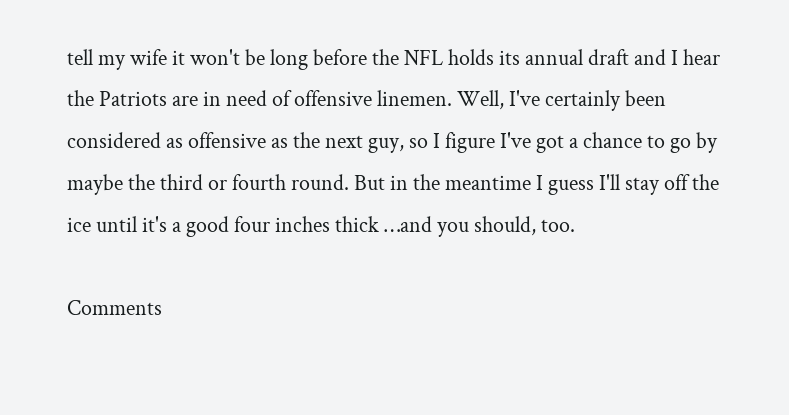tell my wife it won't be long before the NFL holds its annual draft and I hear the Patriots are in need of offensive linemen. Well, I've certainly been considered as offensive as the next guy, so I figure I've got a chance to go by maybe the third or fourth round. But in the meantime I guess I'll stay off the ice until it's a good four inches thick …and you should, too.

Comments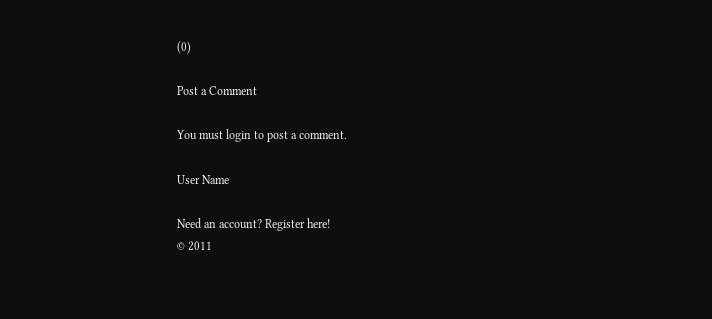(0)

Post a Comment

You must login to post a comment.

User Name

Need an account? Register here!
© 2011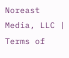Noreast Media, LLC | Terms of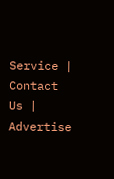Service | Contact Us | Advertise